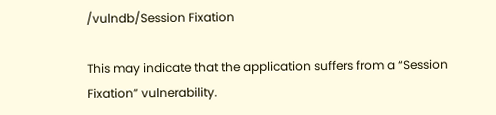/vulndb/Session Fixation

This may indicate that the application suffers from a “Session Fixation” vulnerability.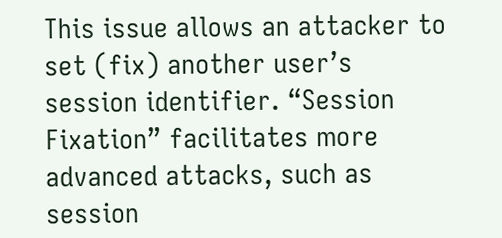This issue allows an attacker to set (fix) another user’s session identifier. “Session Fixation” facilitates more advanced attacks, such as session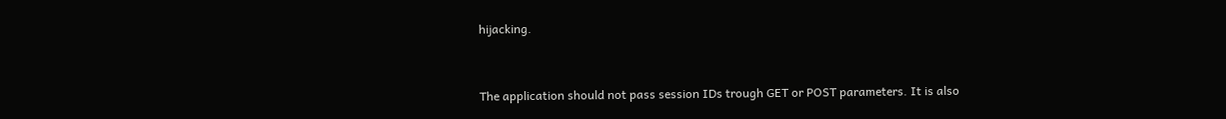hijacking.


The application should not pass session IDs trough GET or POST parameters. It is also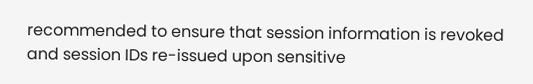recommended to ensure that session information is revoked and session IDs re-issued upon sensitive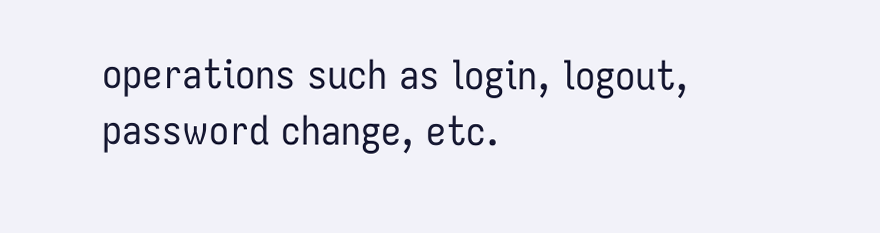operations such as login, logout, password change, etc.